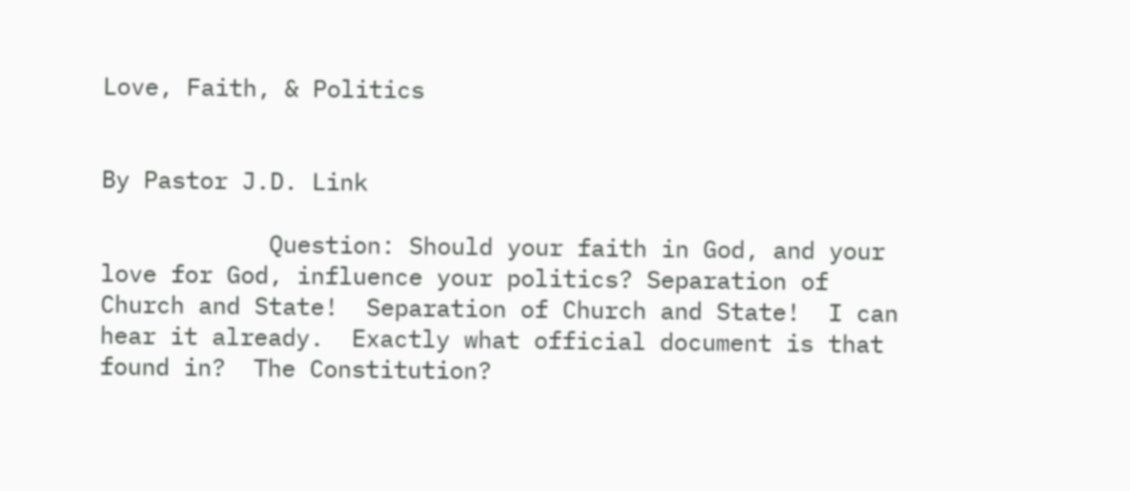Love, Faith, & Politics


By Pastor J.D. Link

            Question: Should your faith in God, and your love for God, influence your politics? Separation of Church and State!  Separation of Church and State!  I can hear it already.  Exactly what official document is that found in?  The Constitution?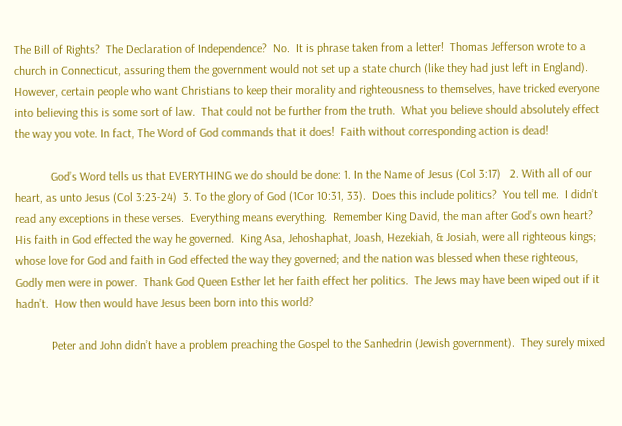The Bill of Rights?  The Declaration of Independence?  No.  It is phrase taken from a letter!  Thomas Jefferson wrote to a church in Connecticut, assuring them the government would not set up a state church (like they had just left in England).  However, certain people who want Christians to keep their morality and righteousness to themselves, have tricked everyone into believing this is some sort of law.  That could not be further from the truth.  What you believe should absolutely effect the way you vote. In fact, The Word of God commands that it does!  Faith without corresponding action is dead!

            God’s Word tells us that EVERYTHING we do should be done: 1. In the Name of Jesus (Col 3:17)   2. With all of our heart, as unto Jesus (Col 3:23-24)  3. To the glory of God (1Cor 10:31, 33).  Does this include politics?  You tell me.  I didn’t read any exceptions in these verses.  Everything means everything.  Remember King David, the man after God’s own heart? His faith in God effected the way he governed.  King Asa, Jehoshaphat, Joash, Hezekiah, & Josiah, were all righteous kings; whose love for God and faith in God effected the way they governed; and the nation was blessed when these righteous, Godly men were in power.  Thank God Queen Esther let her faith effect her politics.  The Jews may have been wiped out if it hadn’t.  How then would have Jesus been born into this world?

            Peter and John didn’t have a problem preaching the Gospel to the Sanhedrin (Jewish government).  They surely mixed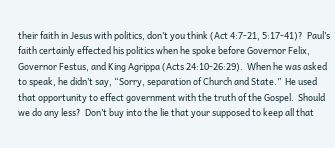their faith in Jesus with politics, don’t you think (Act 4:7-21, 5:17-41)?  Paul’s faith certainly effected his politics when he spoke before Governor Felix, Governor Festus, and King Agrippa (Acts 24:10-26:29).  When he was asked to speak, he didn’t say, “Sorry, separation of Church and State.”  He used that opportunity to effect government with the truth of the Gospel.  Should we do any less?  Don’t buy into the lie that your supposed to keep all that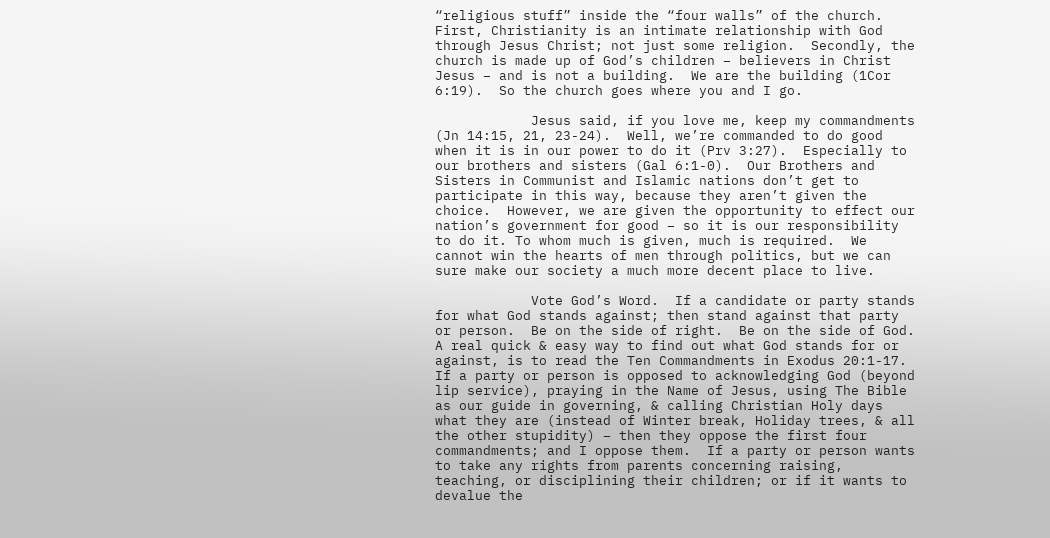“religious stuff” inside the “four walls” of the church.  First, Christianity is an intimate relationship with God through Jesus Christ; not just some religion.  Secondly, the church is made up of God’s children – believers in Christ Jesus – and is not a building.  We are the building (1Cor 6:19).  So the church goes where you and I go.

            Jesus said, if you love me, keep my commandments (Jn 14:15, 21, 23-24).  Well, we’re commanded to do good when it is in our power to do it (Prv 3:27).  Especially to our brothers and sisters (Gal 6:1-0).  Our Brothers and Sisters in Communist and Islamic nations don’t get to participate in this way, because they aren’t given the choice.  However, we are given the opportunity to effect our nation’s government for good – so it is our responsibility to do it. To whom much is given, much is required.  We cannot win the hearts of men through politics, but we can sure make our society a much more decent place to live.

            Vote God’s Word.  If a candidate or party stands for what God stands against; then stand against that party or person.  Be on the side of right.  Be on the side of God. A real quick & easy way to find out what God stands for or against, is to read the Ten Commandments in Exodus 20:1-17.  If a party or person is opposed to acknowledging God (beyond lip service), praying in the Name of Jesus, using The Bible as our guide in governing, & calling Christian Holy days what they are (instead of Winter break, Holiday trees, & all the other stupidity) – then they oppose the first four commandments; and I oppose them.  If a party or person wants to take any rights from parents concerning raising, teaching, or disciplining their children; or if it wants to devalue the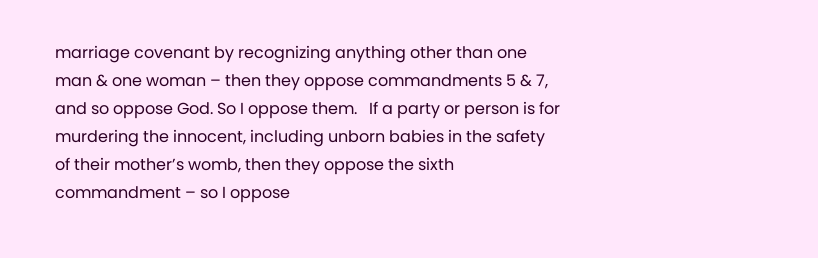marriage covenant by recognizing anything other than one man & one woman – then they oppose commandments 5 & 7, and so oppose God. So I oppose them.   If a party or person is for murdering the innocent, including unborn babies in the safety of their mother’s womb, then they oppose the sixth commandment – so I oppose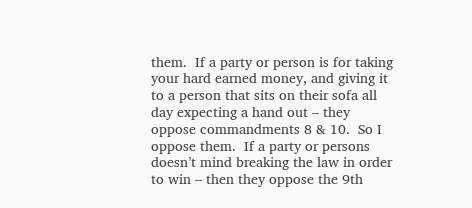them.  If a party or person is for taking your hard earned money, and giving it to a person that sits on their sofa all day expecting a hand out – they oppose commandments 8 & 10.  So I oppose them.  If a party or persons doesn’t mind breaking the law in order to win – then they oppose the 9th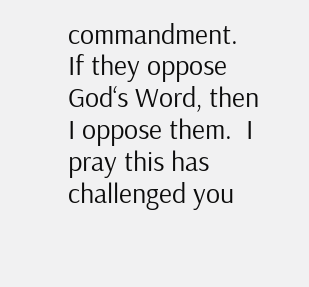commandment.  If they oppose God‘s Word, then I oppose them.  I pray this has challenged you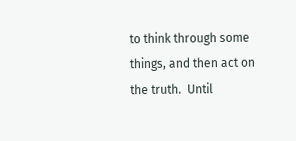to think through some things, and then act on the truth.  Until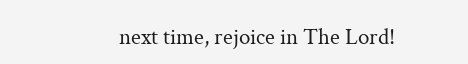next time, rejoice in The Lord!